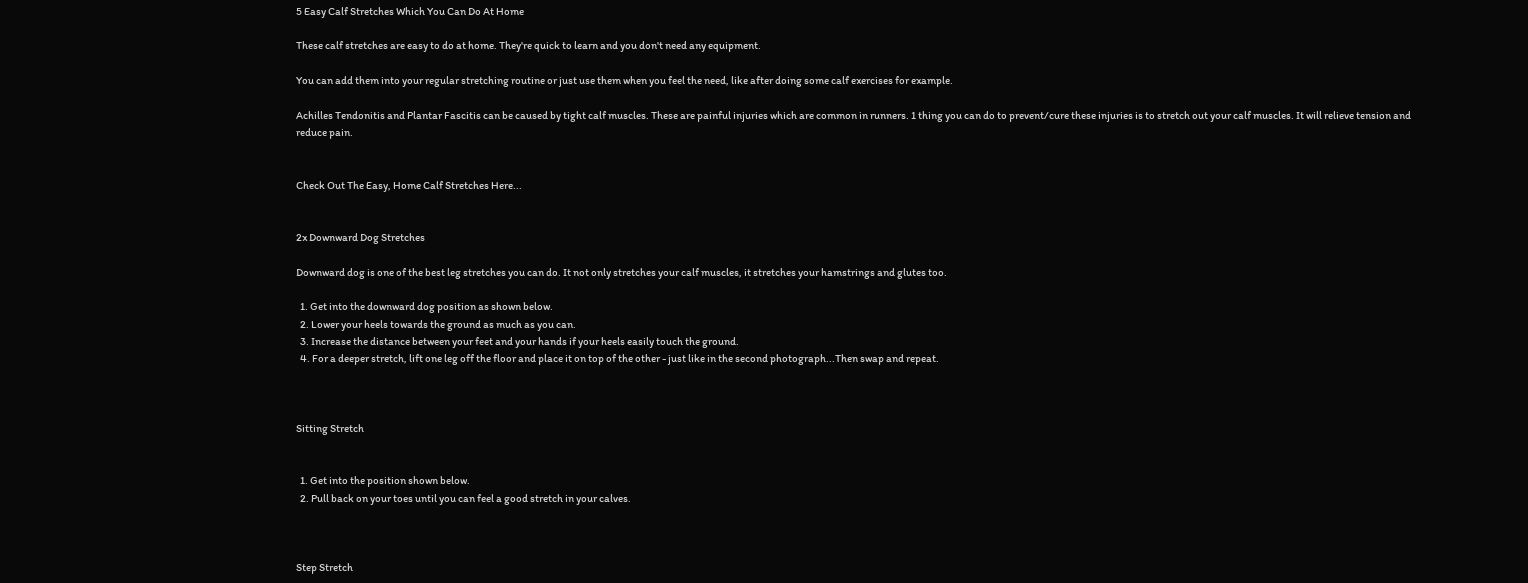5 Easy Calf Stretches Which You Can Do At Home

These calf stretches are easy to do at home. They're quick to learn and you don't need any equipment.

You can add them into your regular stretching routine or just use them when you feel the need, like after doing some calf exercises for example.

Achilles Tendonitis and Plantar Fascitis can be caused by tight calf muscles. These are painful injuries which are common in runners. 1 thing you can do to prevent/cure these injuries is to stretch out your calf muscles. It will relieve tension and reduce pain.


Check Out The Easy, Home Calf Stretches Here...


2x Downward Dog Stretches

Downward dog is one of the best leg stretches you can do. It not only stretches your calf muscles, it stretches your hamstrings and glutes too.

  1. Get into the downward dog position as shown below.
  2. Lower your heels towards the ground as much as you can.
  3. Increase the distance between your feet and your hands if your heels easily touch the ground.
  4. For a deeper stretch, lift one leg off the floor and place it on top of the other - just like in the second photograph...Then swap and repeat.



Sitting Stretch


  1. Get into the position shown below.
  2. Pull back on your toes until you can feel a good stretch in your calves.



Step Stretch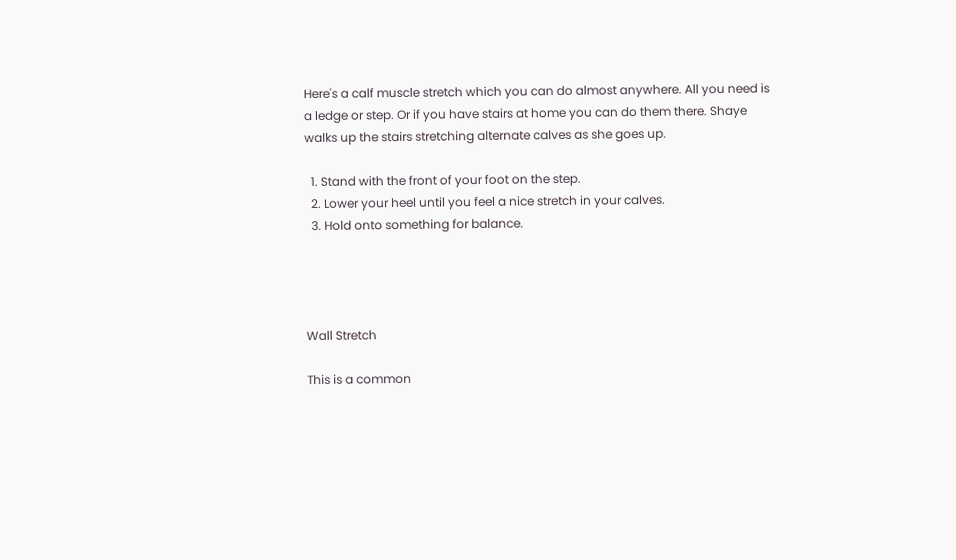Here's a calf muscle stretch which you can do almost anywhere. All you need is a ledge or step. Or if you have stairs at home you can do them there. Shaye walks up the stairs stretching alternate calves as she goes up.

  1. Stand with the front of your foot on the step.
  2. Lower your heel until you feel a nice stretch in your calves.
  3. Hold onto something for balance.




Wall Stretch

This is a common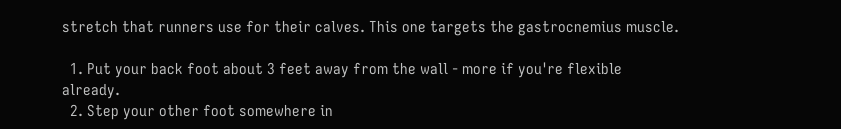stretch that runners use for their calves. This one targets the gastrocnemius muscle.

  1. Put your back foot about 3 feet away from the wall - more if you're flexible already.
  2. Step your other foot somewhere in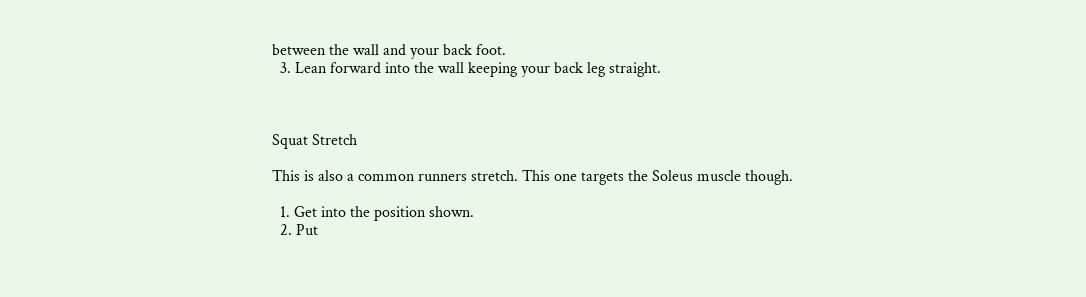between the wall and your back foot.
  3. Lean forward into the wall keeping your back leg straight.



Squat Stretch

This is also a common runners stretch. This one targets the Soleus muscle though.

  1. Get into the position shown.
  2. Put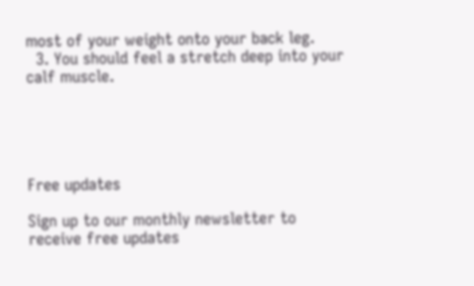most of your weight onto your back leg.
  3. You should feel a stretch deep into your calf muscle.





Free updates

Sign up to our monthly newsletter to receive free updates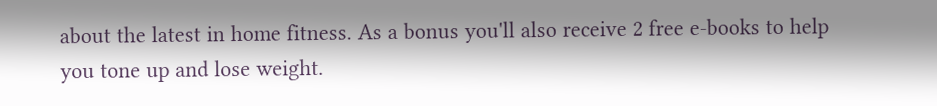about the latest in home fitness. As a bonus you'll also receive 2 free e-books to help you tone up and lose weight.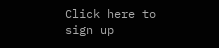Click here to sign up